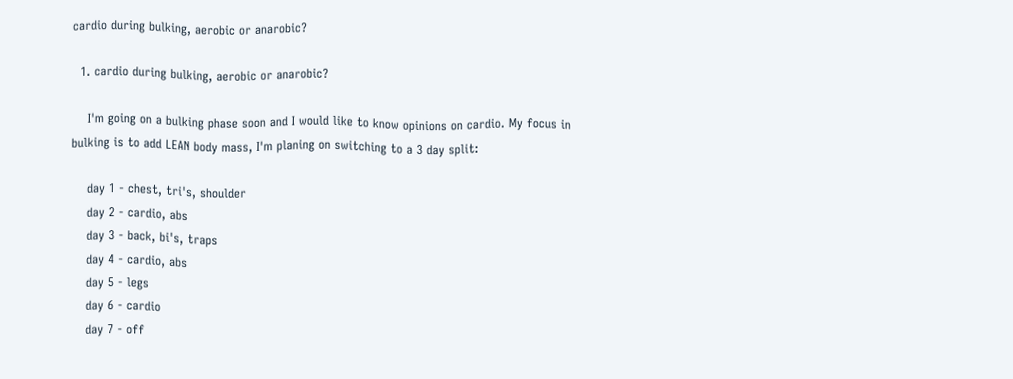cardio during bulking, aerobic or anarobic?

  1. cardio during bulking, aerobic or anarobic?

    I'm going on a bulking phase soon and I would like to know opinions on cardio. My focus in bulking is to add LEAN body mass, I'm planing on switching to a 3 day split:

    day 1 - chest, tri's, shoulder
    day 2 - cardio, abs
    day 3 - back, bi's, traps
    day 4 - cardio, abs
    day 5 - legs
    day 6 - cardio
    day 7 - off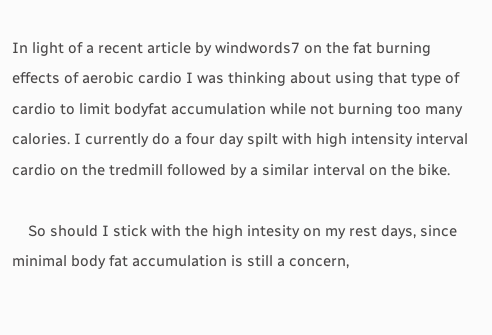In light of a recent article by windwords7 on the fat burning effects of aerobic cardio I was thinking about using that type of cardio to limit bodyfat accumulation while not burning too many calories. I currently do a four day spilt with high intensity interval cardio on the tredmill followed by a similar interval on the bike.

    So should I stick with the high intesity on my rest days, since minimal body fat accumulation is still a concern,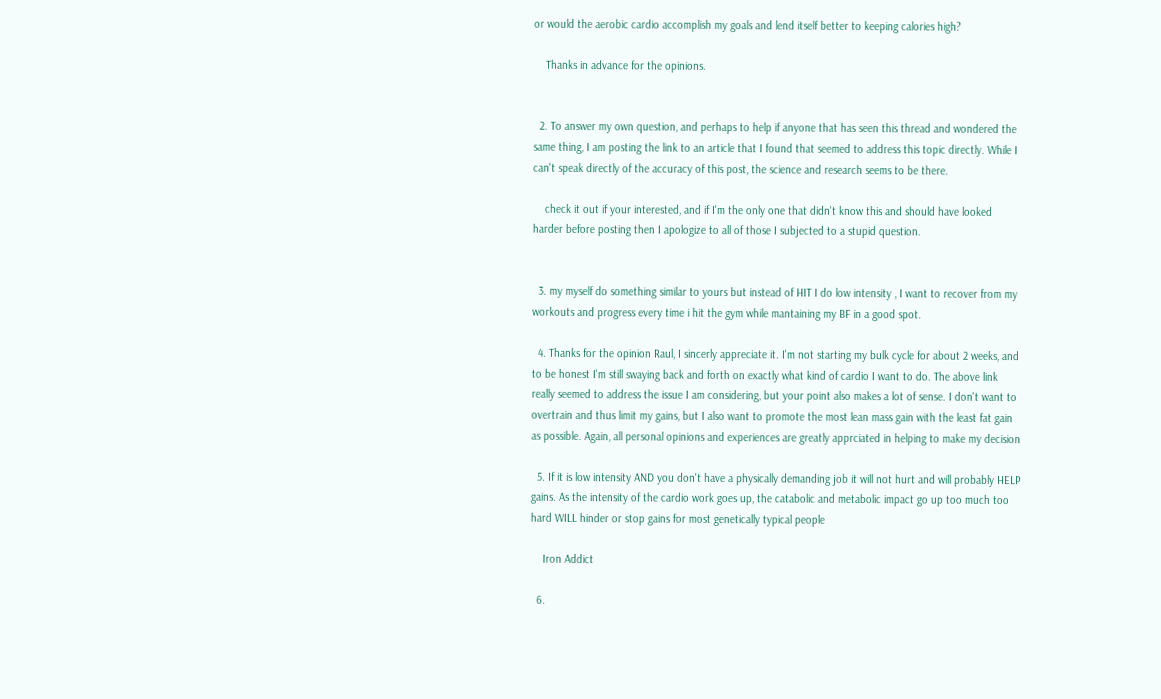or would the aerobic cardio accomplish my goals and lend itself better to keeping calories high?

    Thanks in advance for the opinions.


  2. To answer my own question, and perhaps to help if anyone that has seen this thread and wondered the same thing, I am posting the link to an article that I found that seemed to address this topic directly. While I can't speak directly of the accuracy of this post, the science and research seems to be there.

    check it out if your interested, and if I'm the only one that didn't know this and should have looked harder before posting then I apologize to all of those I subjected to a stupid question.


  3. my myself do something similar to yours but instead of HIT I do low intensity , I want to recover from my workouts and progress every time i hit the gym while mantaining my BF in a good spot.

  4. Thanks for the opinion Raul, I sincerly appreciate it. I'm not starting my bulk cycle for about 2 weeks, and to be honest I'm still swaying back and forth on exactly what kind of cardio I want to do. The above link really seemed to address the issue I am considering, but your point also makes a lot of sense. I don't want to overtrain and thus limit my gains, but I also want to promote the most lean mass gain with the least fat gain as possible. Again, all personal opinions and experiences are greatly apprciated in helping to make my decision

  5. If it is low intensity AND you don't have a physically demanding job it will not hurt and will probably HELP gains. As the intensity of the cardio work goes up, the catabolic and metabolic impact go up too much too hard WILL hinder or stop gains for most genetically typical people

    Iron Addict

  6.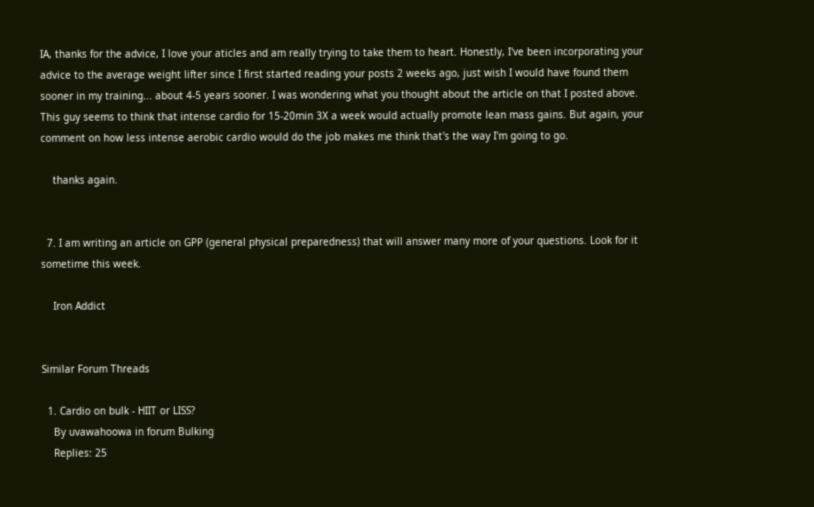IA, thanks for the advice, I love your aticles and am really trying to take them to heart. Honestly, I've been incorporating your advice to the average weight lifter since I first started reading your posts 2 weeks ago, just wish I would have found them sooner in my training... about 4-5 years sooner. I was wondering what you thought about the article on that I posted above. This guy seems to think that intense cardio for 15-20min 3X a week would actually promote lean mass gains. But again, your comment on how less intense aerobic cardio would do the job makes me think that's the way I'm going to go.

    thanks again.


  7. I am writing an article on GPP (general physical preparedness) that will answer many more of your questions. Look for it sometime this week.

    Iron Addict


Similar Forum Threads

  1. Cardio on bulk - HIIT or LISS?
    By uvawahoowa in forum Bulking
    Replies: 25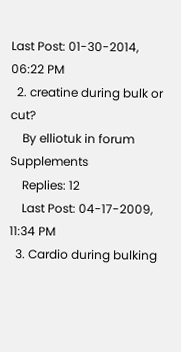Last Post: 01-30-2014, 06:22 PM
  2. creatine during bulk or cut?
    By elliotuk in forum Supplements
    Replies: 12
    Last Post: 04-17-2009, 11:34 PM
  3. Cardio during bulking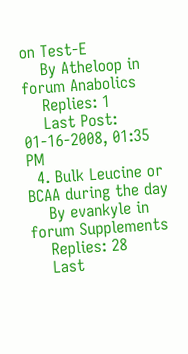on Test-E
    By Atheloop in forum Anabolics
    Replies: 1
    Last Post: 01-16-2008, 01:35 PM
  4. Bulk Leucine or BCAA during the day
    By evankyle in forum Supplements
    Replies: 28
    Last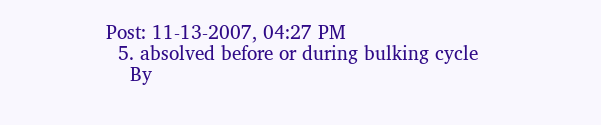Post: 11-13-2007, 04:27 PM
  5. absolved before or during bulking cycle
    By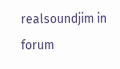realsoundjim in forum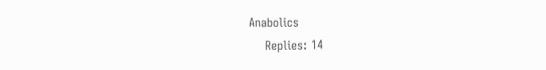Anabolics
    Replies: 14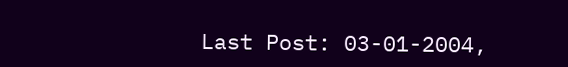Last Post: 03-01-2004,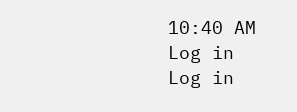10:40 AM
Log in
Log in